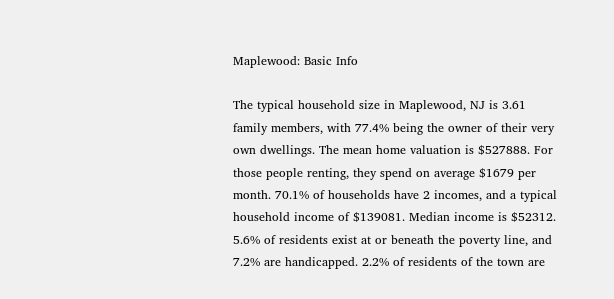Maplewood: Basic Info

The typical household size in Maplewood, NJ is 3.61 family members, with 77.4% being the owner of their very own dwellings. The mean home valuation is $527888. For those people renting, they spend on average $1679 per month. 70.1% of households have 2 incomes, and a typical household income of $139081. Median income is $52312. 5.6% of residents exist at or beneath the poverty line, and 7.2% are handicapped. 2.2% of residents of the town are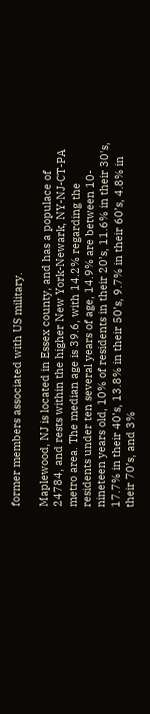former members associated with US military.

Maplewood, NJ is located in Essex county, and has a populace of 24784, and rests within the higher New York-Newark, NY-NJ-CT-PA metro area. The median age is 39.6, with 14.2% regarding the residents under ten several years of age, 14.9% are between 10-nineteen years old, 10% of residents in their 20’s, 11.6% in their 30's, 17.7% in their 40’s, 13.8% in their 50’s, 9.7% in their 60’s, 4.8% in their 70’s, and 3%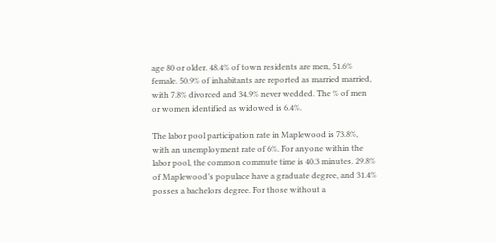age 80 or older. 48.4% of town residents are men, 51.6% female. 50.9% of inhabitants are reported as married married, with 7.8% divorced and 34.9% never wedded. The % of men or women identified as widowed is 6.4%.

The labor pool participation rate in Maplewood is 73.8%, with an unemployment rate of 6%. For anyone within the labor pool, the common commute time is 40.3 minutes. 29.8% of Maplewood’s populace have a graduate degree, and 31.4% posses a bachelors degree. For those without a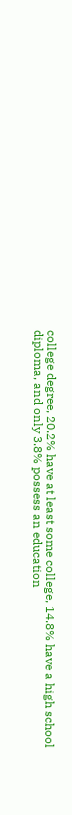college degree, 20.2% have at least some college, 14.8% have a high school diploma, and only 3.8% possess an education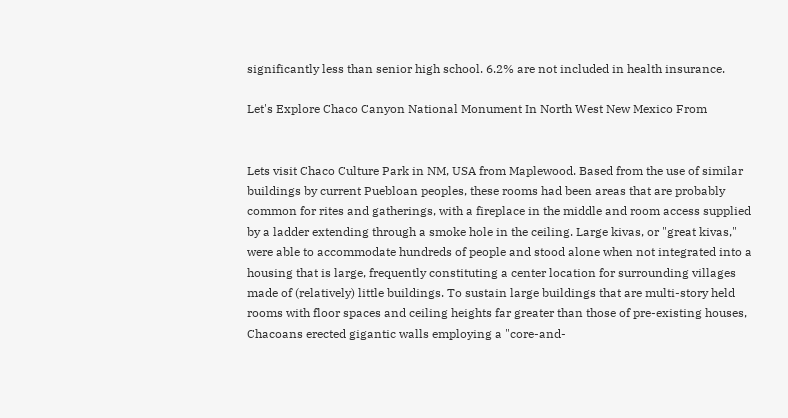significantly less than senior high school. 6.2% are not included in health insurance.

Let's Explore Chaco Canyon National Monument In North West New Mexico From


Lets visit Chaco Culture Park in NM, USA from Maplewood. Based from the use of similar buildings by current Puebloan peoples, these rooms had been areas that are probably common for rites and gatherings, with a fireplace in the middle and room access supplied by a ladder extending through a smoke hole in the ceiling. Large kivas, or "great kivas," were able to accommodate hundreds of people and stood alone when not integrated into a housing that is large, frequently constituting a center location for surrounding villages made of (relatively) little buildings. To sustain large buildings that are multi-story held rooms with floor spaces and ceiling heights far greater than those of pre-existing houses, Chacoans erected gigantic walls employing a "core-and-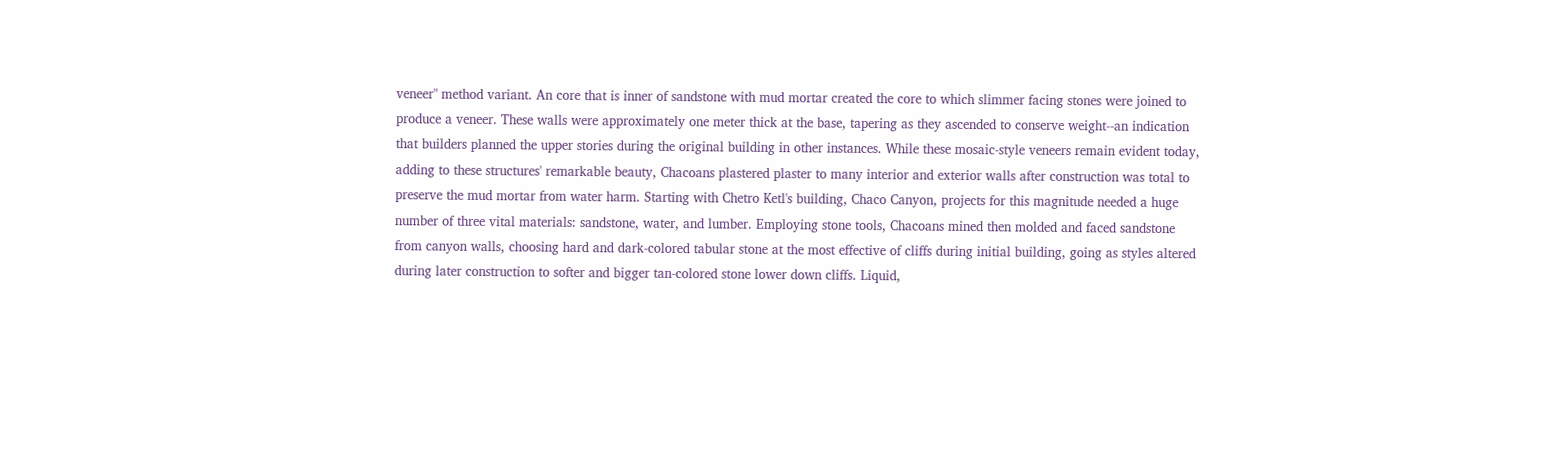veneer" method variant. An core that is inner of sandstone with mud mortar created the core to which slimmer facing stones were joined to produce a veneer. These walls were approximately one meter thick at the base, tapering as they ascended to conserve weight--an indication that builders planned the upper stories during the original building in other instances. While these mosaic-style veneers remain evident today, adding to these structures' remarkable beauty, Chacoans plastered plaster to many interior and exterior walls after construction was total to preserve the mud mortar from water harm. Starting with Chetro Ketl's building, Chaco Canyon, projects for this magnitude needed a huge number of three vital materials: sandstone, water, and lumber. Employing stone tools, Chacoans mined then molded and faced sandstone from canyon walls, choosing hard and dark-colored tabular stone at the most effective of cliffs during initial building, going as styles altered during later construction to softer and bigger tan-colored stone lower down cliffs. Liquid,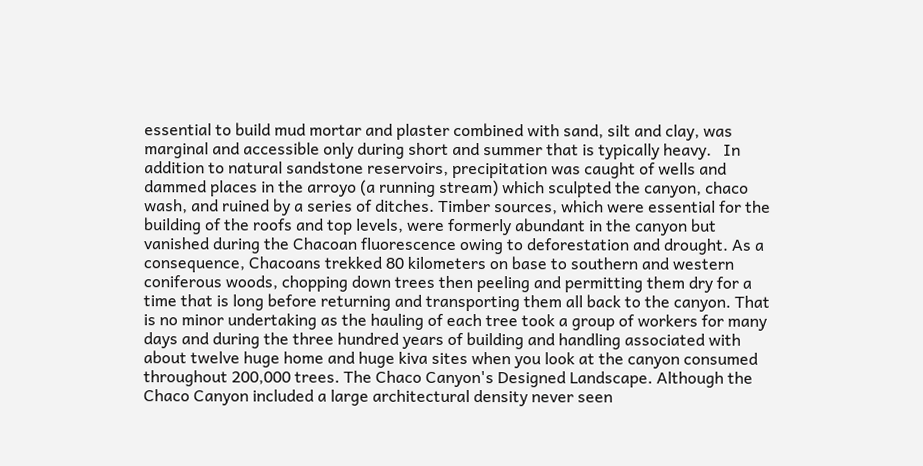essential to build mud mortar and plaster combined with sand, silt and clay, was marginal and accessible only during short and summer that is typically heavy.   In addition to natural sandstone reservoirs, precipitation was caught of wells and dammed places in the arroyo (a running stream) which sculpted the canyon, chaco wash, and ruined by a series of ditches. Timber sources, which were essential for the building of the roofs and top levels, were formerly abundant in the canyon but vanished during the Chacoan fluorescence owing to deforestation and drought. As a consequence, Chacoans trekked 80 kilometers on base to southern and western coniferous woods, chopping down trees then peeling and permitting them dry for a time that is long before returning and transporting them all back to the canyon. That is no minor undertaking as the hauling of each tree took a group of workers for many days and during the three hundred years of building and handling associated with about twelve huge home and huge kiva sites when you look at the canyon consumed throughout 200,000 trees. The Chaco Canyon's Designed Landscape. Although the Chaco Canyon included a large architectural density never seen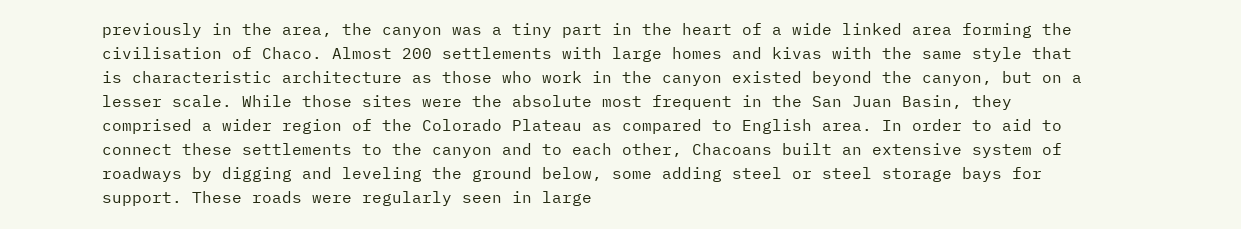previously in the area, the canyon was a tiny part in the heart of a wide linked area forming the civilisation of Chaco. Almost 200 settlements with large homes and kivas with the same style that is characteristic architecture as those who work in the canyon existed beyond the canyon, but on a lesser scale. While those sites were the absolute most frequent in the San Juan Basin, they comprised a wider region of the Colorado Plateau as compared to English area. In order to aid to connect these settlements to the canyon and to each other, Chacoans built an extensive system of roadways by digging and leveling the ground below, some adding steel or steel storage bays for support. These roads were regularly seen in large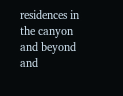residences in the canyon and beyond and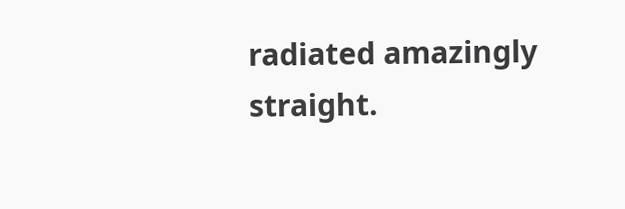radiated amazingly straight.